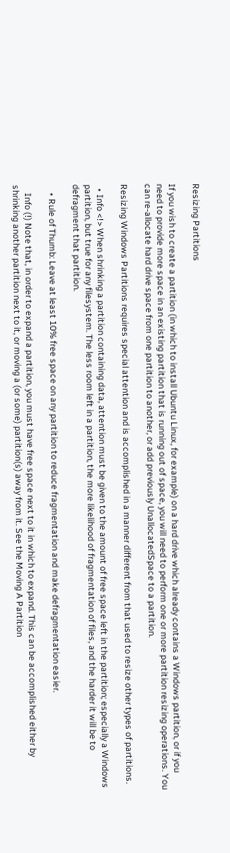Resizing Partitions

If you wish to create a partition (in which to install Ubuntu Linux, for example) on a hard drive which already contains a Windows partition, or if you need to provide more space in an existing partition that is running out of space, you will need to perform one or more partition resizing operations. You can re-allocate hard drive space from one partition to another, or add previously UnallocatedSpace to a partition.

Resizing Windows Partitions requires special attention and is accomplished in a manner different from that used to resize other types of partitions.

  • Info <!> When shrinking a partition containing data, attention must be given to the amount of free space left in the partition; especially a Windows partition, but true for any filesystem. The less room left in a partition, the more likelihood of fragmentation of files, and the harder it will be to defragment that partition.

    • Rule of Thumb: Leave at least 10% free space on any partition to reduce fragmentation and make defragmentation easier.

    Info (!) Note that, in order to expand a partition, you must have free space next to it in which to expand. This can be accomplished either by shrinking another partition next to it, or moving a (or some) partition(s) away from it. See the Moving A Partition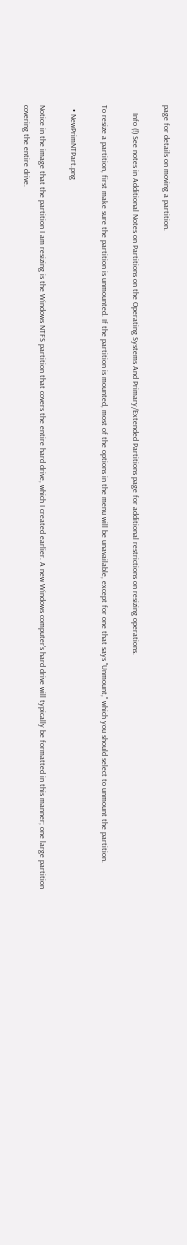page for details on moving a partition.

    Info (!) See notes in Additional Notes on Partitions on the Operating Systems And Primary/Extended Partitions page for additional restrictions on resizing operations.

To resize a partition, first make sure the partition is unmounted. If the partition is mounted, most of the options in the menu will be unavailable, except for one that says "Unmount," which you should select to unmount the partition.

  • NewPrimNTPart.png

Notice in the image that the partition I am resizing is the Windows NTFS partition that covers the entire hard drive, which I created earlier. A new Windows computer's hard drive will typically be formatted in this manner; one large partition covering the entire drive.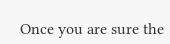Once you are sure the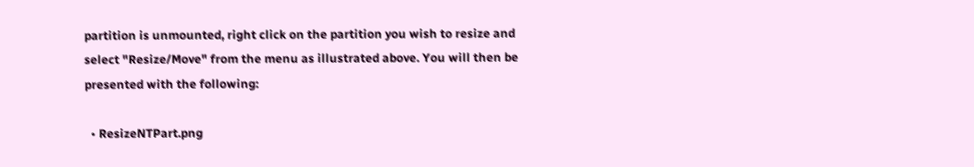partition is unmounted, right click on the partition you wish to resize and select "Resize/Move" from the menu as illustrated above. You will then be presented with the following:

  • ResizeNTPart.png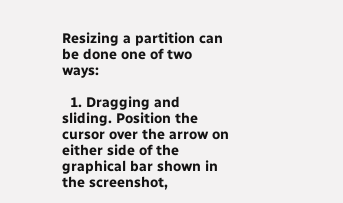Resizing a partition can be done one of two ways:

  1. Dragging and sliding. Position the cursor over the arrow on either side of the graphical bar shown in the screenshot,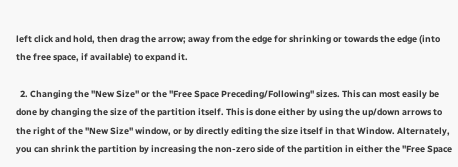left click and hold, then drag the arrow; away from the edge for shrinking or towards the edge (into the free space, if available) to expand it.

  2. Changing the "New Size" or the "Free Space Preceding/Following" sizes. This can most easily be done by changing the size of the partition itself. This is done either by using the up/down arrows to the right of the "New Size" window, or by directly editing the size itself in that Window. Alternately, you can shrink the partition by increasing the non-zero side of the partition in either the "Free Space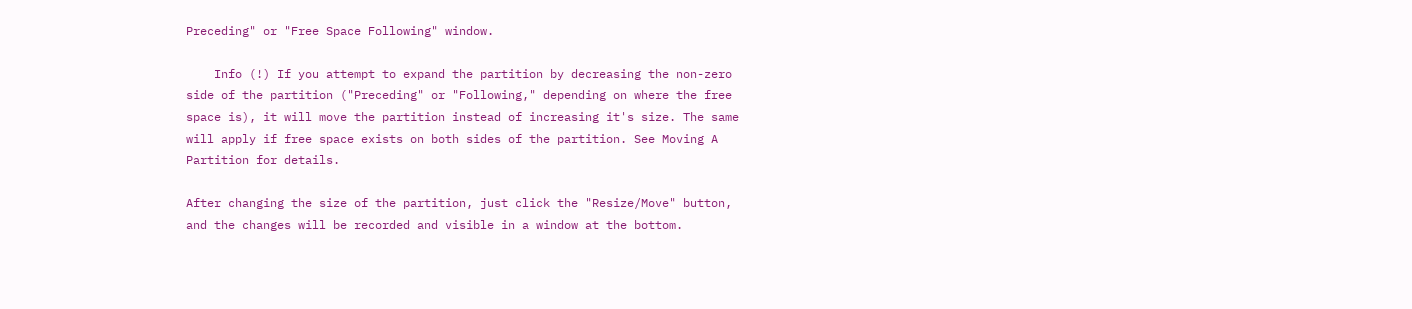Preceding" or "Free Space Following" window.

    Info (!) If you attempt to expand the partition by decreasing the non-zero side of the partition ("Preceding" or "Following," depending on where the free space is), it will move the partition instead of increasing it's size. The same will apply if free space exists on both sides of the partition. See Moving A Partition for details.

After changing the size of the partition, just click the "Resize/Move" button, and the changes will be recorded and visible in a window at the bottom.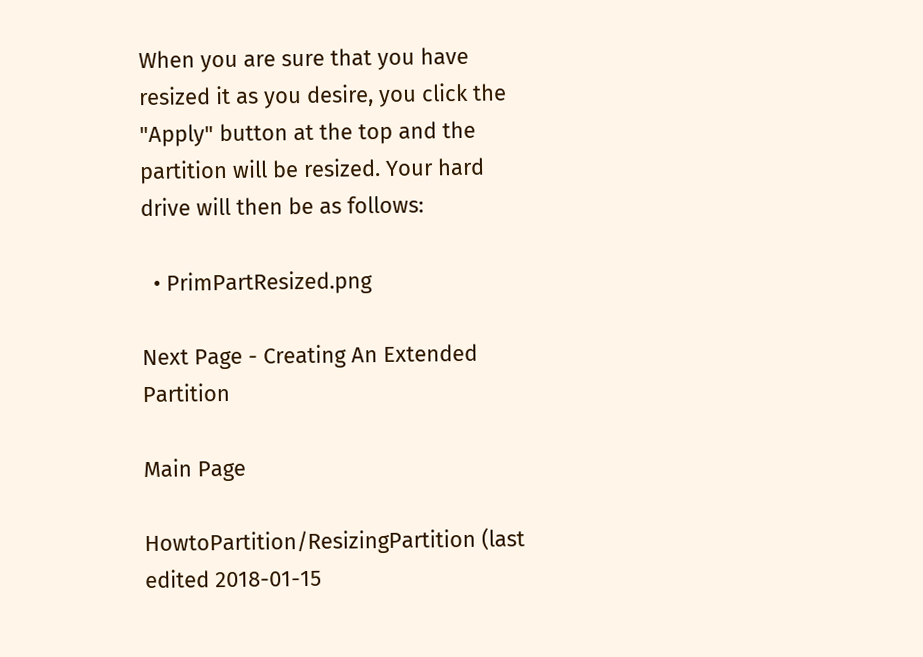When you are sure that you have resized it as you desire, you click the "Apply" button at the top and the partition will be resized. Your hard drive will then be as follows:

  • PrimPartResized.png

Next Page - Creating An Extended Partition

Main Page

HowtoPartition/ResizingPartition (last edited 2018-01-15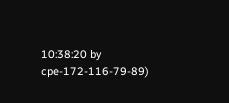10:38:20 by cpe-172-116-79-89)